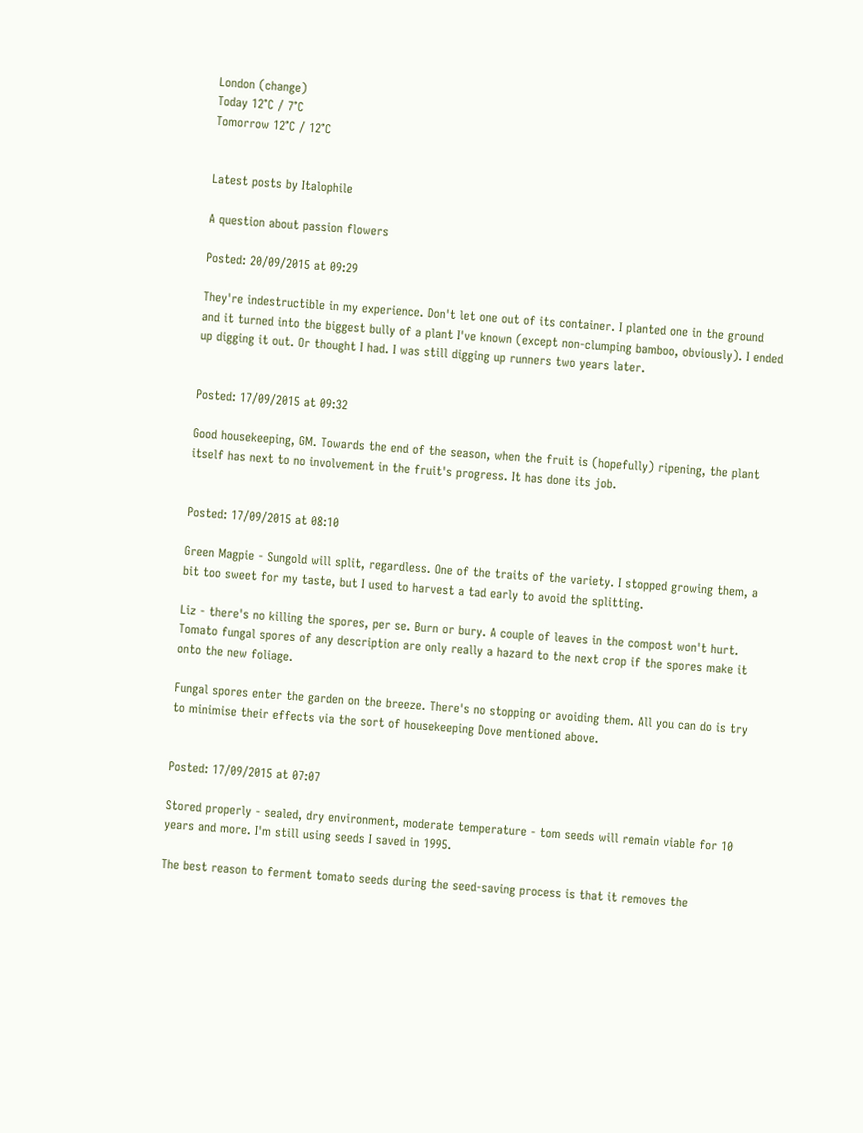London (change)
Today 12°C / 7°C
Tomorrow 12°C / 12°C


Latest posts by Italophile

A question about passion flowers

Posted: 20/09/2015 at 09:29

They're indestructible in my experience. Don't let one out of its container. I planted one in the ground and it turned into the biggest bully of a plant I've known (except non-clumping bamboo, obviously). I ended up digging it out. Or thought I had. I was still digging up runners two years later.


Posted: 17/09/2015 at 09:32

Good housekeeping, GM. Towards the end of the season, when the fruit is (hopefully) ripening, the plant itself has next to no involvement in the fruit's progress. It has done its job.


Posted: 17/09/2015 at 08:10

Green Magpie - Sungold will split, regardless. One of the traits of the variety. I stopped growing them, a bit too sweet for my taste, but I used to harvest a tad early to avoid the splitting.

Liz - there's no killing the spores, per se. Burn or bury. A couple of leaves in the compost won't hurt. Tomato fungal spores of any description are only really a hazard to the next crop if the spores make it onto the new foliage.

Fungal spores enter the garden on the breeze. There's no stopping or avoiding them. All you can do is try to minimise their effects via the sort of housekeeping Dove mentioned above.


Posted: 17/09/2015 at 07:07

Stored properly - sealed, dry environment, moderate temperature - tom seeds will remain viable for 10 years and more. I'm still using seeds I saved in 1995.

The best reason to ferment tomato seeds during the seed-saving process is that it removes the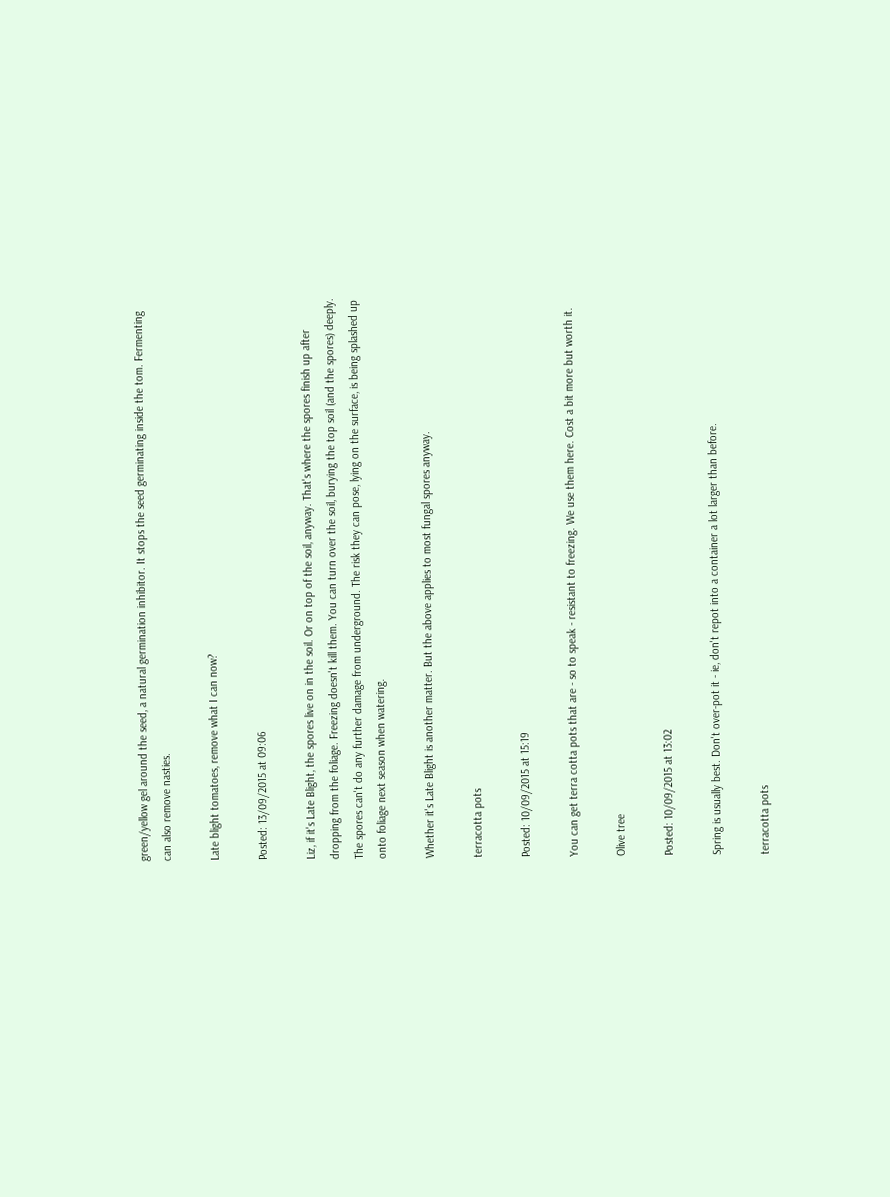green/yellow gel around the seed, a natural germination inhibitor. It stops the seed germinating inside the tom. Fermenting can also remove nasties.

Late blight tomatoes, remove what I can now?

Posted: 13/09/2015 at 09:06

Liz, if it's Late Blight, the spores live on in the soil. Or on top of the soil, anyway. That's where the spores finish up after dropping from the foliage. Freezing doesn't kill them. You can turn over the soil, burying the top soil (and the spores) deeply. The spores can't do any further damage from underground. The risk they can pose, lying on the surface, is being splashed up onto foliage next season when watering.

Whether it's Late Blight is another matter. But the above applies to most fungal spores anyway.

terracotta pots

Posted: 10/09/2015 at 15:19

You can get terra cotta pots that are - so to speak - resistant to freezing. We use them here. Cost a bit more but worth it.

Olive tree

Posted: 10/09/2015 at 13:02

Spring is usually best. Don't over-pot it - ie, don't repot into a container a lot larger than before.

terracotta pots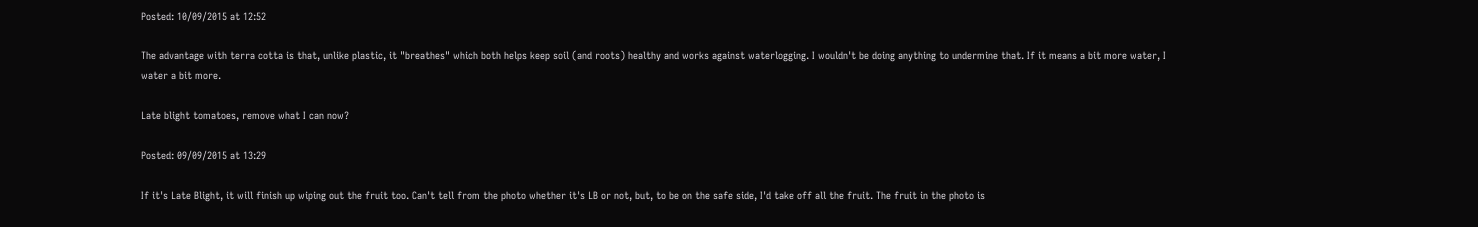Posted: 10/09/2015 at 12:52

The advantage with terra cotta is that, unlike plastic, it "breathes" which both helps keep soil (and roots) healthy and works against waterlogging. I wouldn't be doing anything to undermine that. If it means a bit more water, I water a bit more.

Late blight tomatoes, remove what I can now?

Posted: 09/09/2015 at 13:29

If it's Late Blight, it will finish up wiping out the fruit too. Can't tell from the photo whether it's LB or not, but, to be on the safe side, I'd take off all the fruit. The fruit in the photo is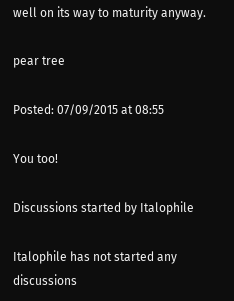well on its way to maturity anyway.

pear tree

Posted: 07/09/2015 at 08:55

You too!

Discussions started by Italophile

Italophile has not started any discussions